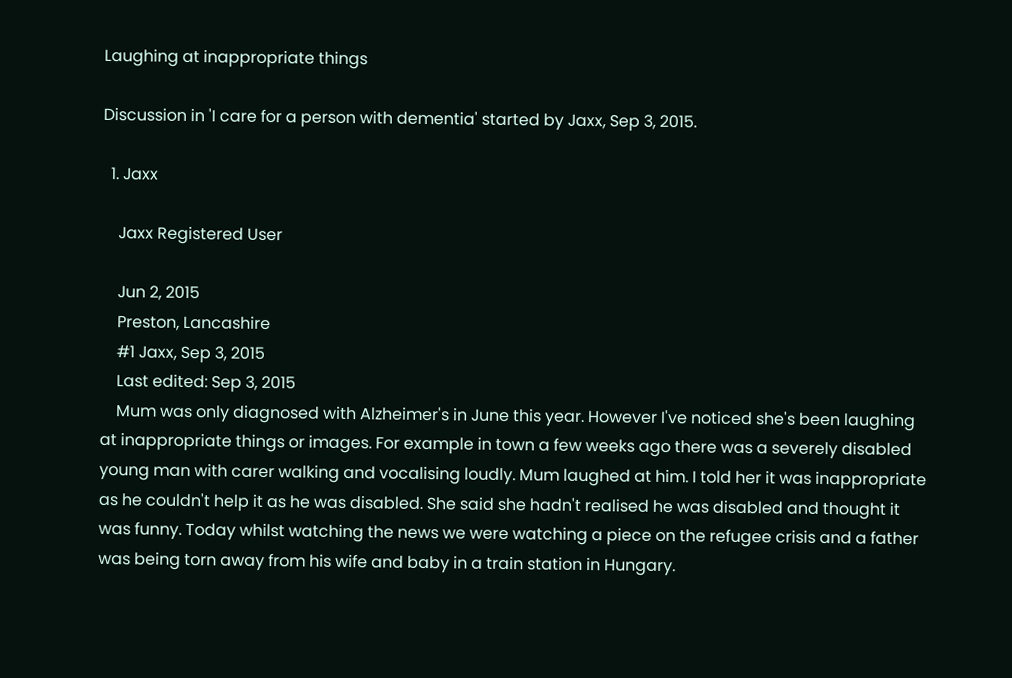Laughing at inappropriate things

Discussion in 'I care for a person with dementia' started by Jaxx, Sep 3, 2015.

  1. Jaxx

    Jaxx Registered User

    Jun 2, 2015
    Preston, Lancashire
    #1 Jaxx, Sep 3, 2015
    Last edited: Sep 3, 2015
    Mum was only diagnosed with Alzheimer's in June this year. However I've noticed she's been laughing at inappropriate things or images. For example in town a few weeks ago there was a severely disabled young man with carer walking and vocalising loudly. Mum laughed at him. I told her it was inappropriate as he couldn't help it as he was disabled. She said she hadn't realised he was disabled and thought it was funny. Today whilst watching the news we were watching a piece on the refugee crisis and a father was being torn away from his wife and baby in a train station in Hungary.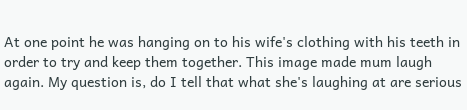At one point he was hanging on to his wife's clothing with his teeth in order to try and keep them together. This image made mum laugh again. My question is, do I tell that what she's laughing at are serious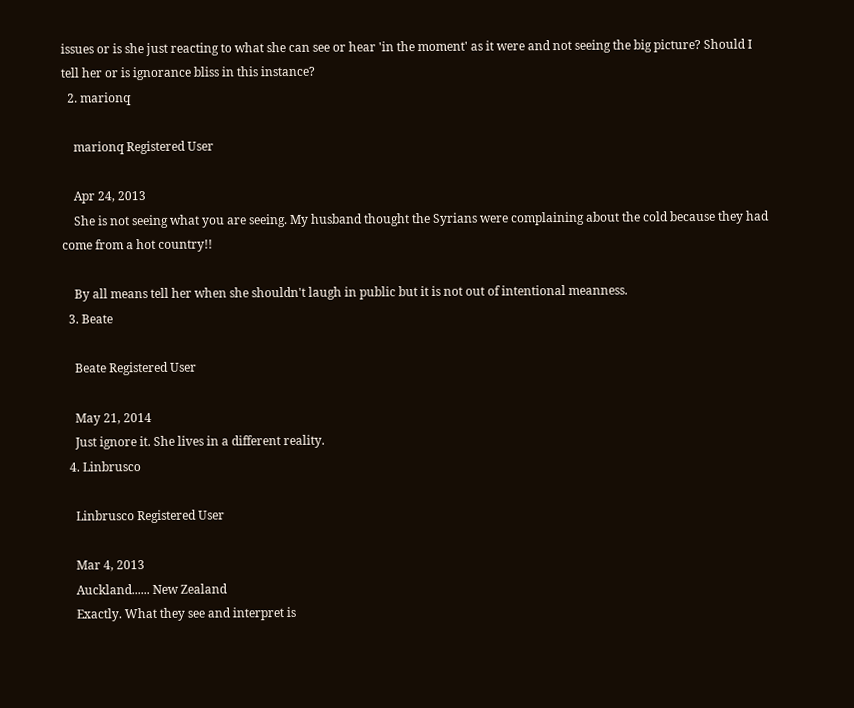issues or is she just reacting to what she can see or hear 'in the moment' as it were and not seeing the big picture? Should I tell her or is ignorance bliss in this instance?
  2. marionq

    marionq Registered User

    Apr 24, 2013
    She is not seeing what you are seeing. My husband thought the Syrians were complaining about the cold because they had come from a hot country!!

    By all means tell her when she shouldn't laugh in public but it is not out of intentional meanness.
  3. Beate

    Beate Registered User

    May 21, 2014
    Just ignore it. She lives in a different reality.
  4. Linbrusco

    Linbrusco Registered User

    Mar 4, 2013
    Auckland...... New Zealand
    Exactly. What they see and interpret is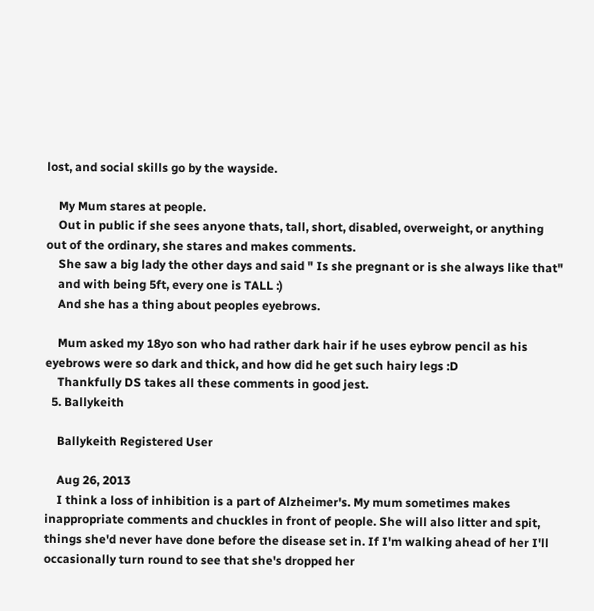lost, and social skills go by the wayside.

    My Mum stares at people.
    Out in public if she sees anyone thats, tall, short, disabled, overweight, or anything out of the ordinary, she stares and makes comments.
    She saw a big lady the other days and said " Is she pregnant or is she always like that"
    and with being 5ft, every one is TALL :)
    And she has a thing about peoples eyebrows.

    Mum asked my 18yo son who had rather dark hair if he uses eybrow pencil as his eyebrows were so dark and thick, and how did he get such hairy legs :D
    Thankfully DS takes all these comments in good jest.
  5. Ballykeith

    Ballykeith Registered User

    Aug 26, 2013
    I think a loss of inhibition is a part of Alzheimer's. My mum sometimes makes inappropriate comments and chuckles in front of people. She will also litter and spit, things she'd never have done before the disease set in. If I'm walking ahead of her I'll occasionally turn round to see that she's dropped her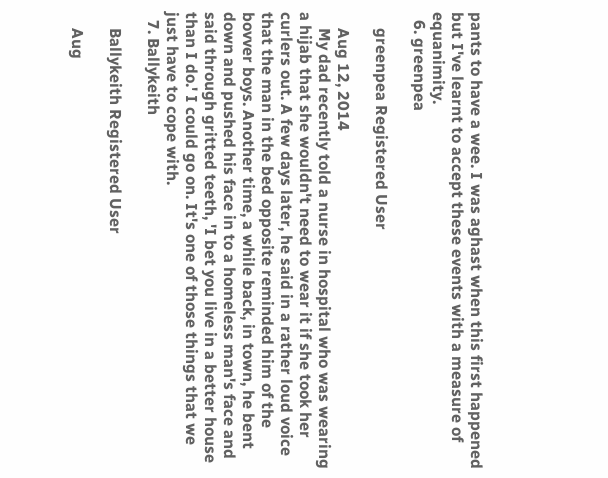pants to have a wee. I was aghast when this first happened but I've learnt to accept these events with a measure of equanimity.
  6. greenpea

    greenpea Registered User

    Aug 12, 2014
    My dad recently told a nurse in hospital who was wearing a hijab that she wouldn't need to wear it if she took her curlers out. A few days later, he said in a rather loud voice that the man in the bed opposite reminded him of the bovver boys. Another time, a while back, in town, he bent down and pushed his face in to a homeless man's face and said through gritted teeth, 'I bet you live in a better house than I do.' I could go on. It's one of those things that we just have to cope with.
  7. Ballykeith

    Ballykeith Registered User

    Aug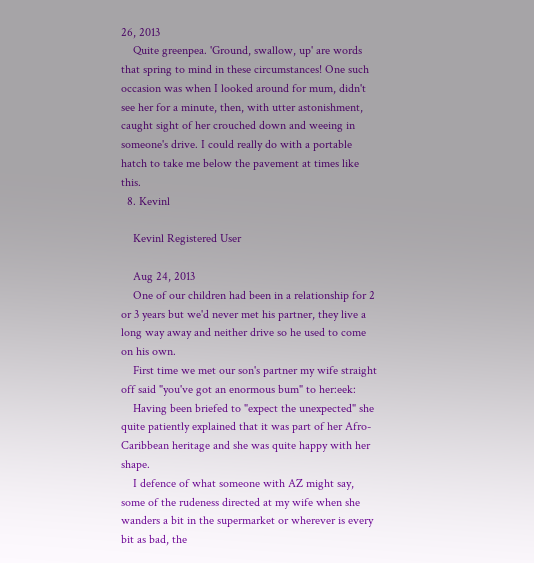26, 2013
    Quite greenpea. 'Ground, swallow, up' are words that spring to mind in these circumstances! One such occasion was when I looked around for mum, didn't see her for a minute, then, with utter astonishment, caught sight of her crouched down and weeing in someone's drive. I could really do with a portable hatch to take me below the pavement at times like this.
  8. Kevinl

    Kevinl Registered User

    Aug 24, 2013
    One of our children had been in a relationship for 2 or 3 years but we'd never met his partner, they live a long way away and neither drive so he used to come on his own.
    First time we met our son's partner my wife straight off said "you've got an enormous bum" to her:eek:
    Having been briefed to "expect the unexpected" she quite patiently explained that it was part of her Afro-Caribbean heritage and she was quite happy with her shape.
    I defence of what someone with AZ might say, some of the rudeness directed at my wife when she wanders a bit in the supermarket or wherever is every bit as bad, the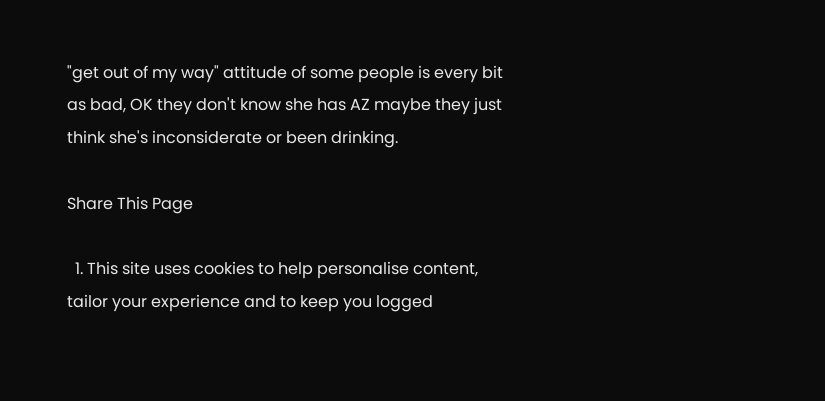"get out of my way" attitude of some people is every bit as bad, OK they don't know she has AZ maybe they just think she's inconsiderate or been drinking.

Share This Page

  1. This site uses cookies to help personalise content, tailor your experience and to keep you logged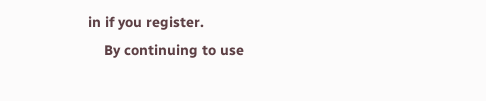in if you register.
    By continuing to use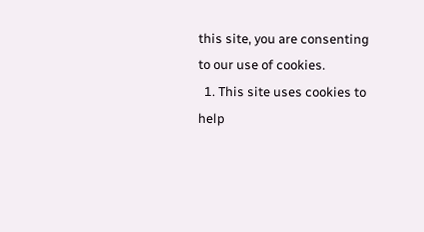this site, you are consenting to our use of cookies.
  1. This site uses cookies to help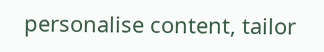personalise content, tailor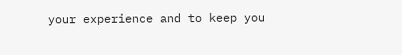your experience and to keep you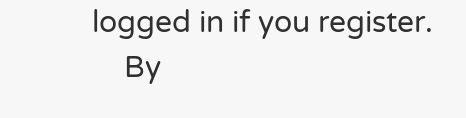logged in if you register.
    By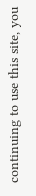continuing to use this site, you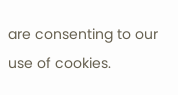are consenting to our use of cookies.